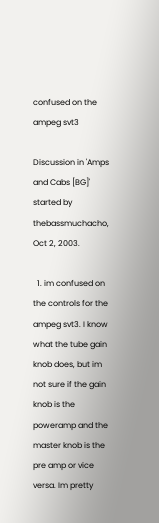confused on the ampeg svt3

Discussion in 'Amps and Cabs [BG]' started by thebassmuchacho, Oct 2, 2003.

  1. im confused on the controls for the ampeg svt3. I know what the tube gain knob does, but im not sure if the gain knob is the poweramp and the master knob is the pre amp or vice versa. Im pretty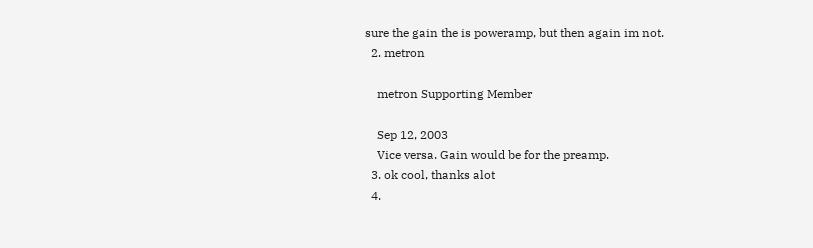sure the gain the is poweramp, but then again im not.
  2. metron

    metron Supporting Member

    Sep 12, 2003
    Vice versa. Gain would be for the preamp.
  3. ok cool, thanks alot
  4.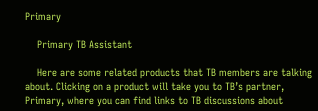Primary

    Primary TB Assistant

    Here are some related products that TB members are talking about. Clicking on a product will take you to TB’s partner, Primary, where you can find links to TB discussions about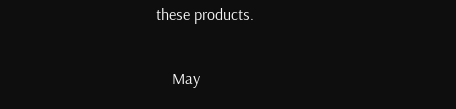these products.

    May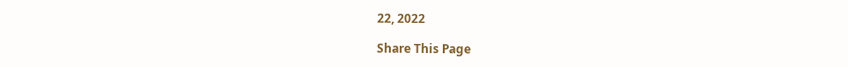22, 2022

Share This Page